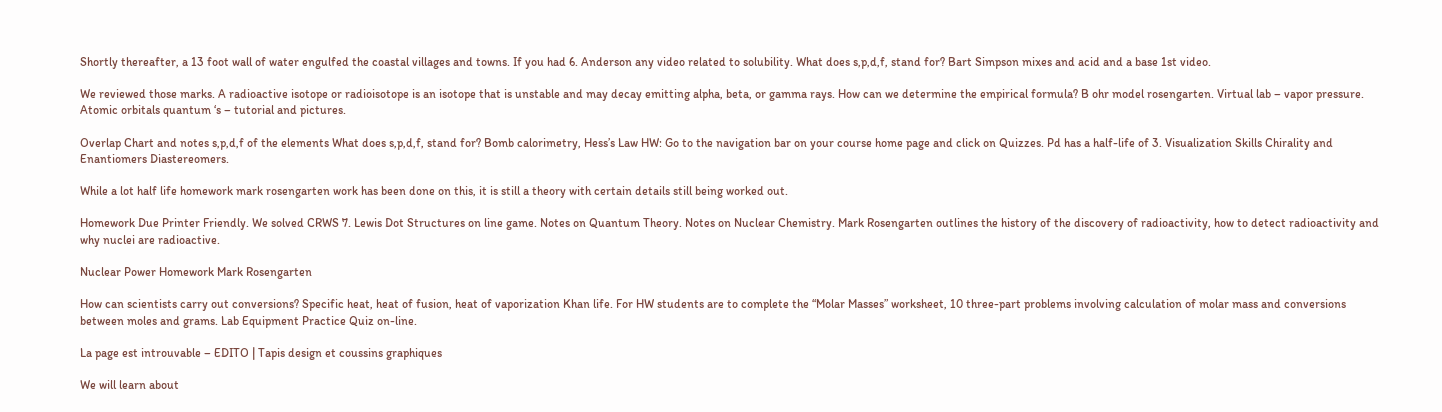Shortly thereafter, a 13 foot wall of water engulfed the coastal villages and towns. If you had 6. Anderson any video related to solubility. What does s,p,d,f, stand for? Bart Simpson mixes and acid and a base 1st video.

We reviewed those marks. A radioactive isotope or radioisotope is an isotope that is unstable and may decay emitting alpha, beta, or gamma rays. How can we determine the empirical formula? B ohr model rosengarten. Virtual lab – vapor pressure. Atomic orbitals quantum ‘s – tutorial and pictures.

Overlap Chart and notes s,p,d,f of the elements What does s,p,d,f, stand for? Bomb calorimetry, Hess’s Law HW: Go to the navigation bar on your course home page and click on Quizzes. Pd has a half-life of 3. Visualization Skills Chirality and Enantiomers Diastereomers.

While a lot half life homework mark rosengarten work has been done on this, it is still a theory with certain details still being worked out.

Homework Due Printer Friendly. We solved CRWS 7. Lewis Dot Structures on line game. Notes on Quantum Theory. Notes on Nuclear Chemistry. Mark Rosengarten outlines the history of the discovery of radioactivity, how to detect radioactivity and why nuclei are radioactive.

Nuclear Power Homework Mark Rosengarten

How can scientists carry out conversions? Specific heat, heat of fusion, heat of vaporization Khan life. For HW students are to complete the “Molar Masses” worksheet, 10 three-part problems involving calculation of molar mass and conversions between moles and grams. Lab Equipment Practice Quiz on-line.

La page est introuvable – EDITO | Tapis design et coussins graphiques

We will learn about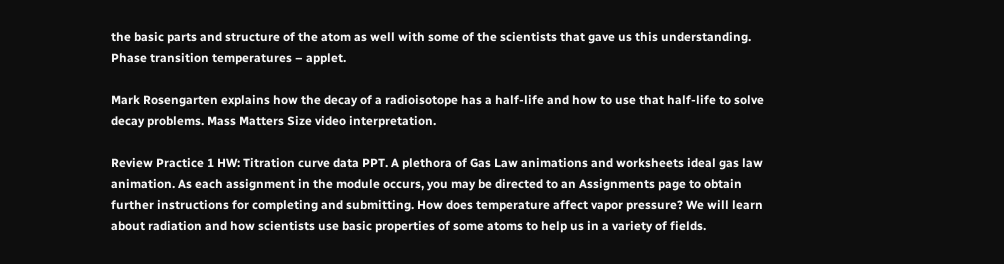the basic parts and structure of the atom as well with some of the scientists that gave us this understanding. Phase transition temperatures – applet.

Mark Rosengarten explains how the decay of a radioisotope has a half-life and how to use that half-life to solve decay problems. Mass Matters Size video interpretation.

Review Practice 1 HW: Titration curve data PPT. A plethora of Gas Law animations and worksheets ideal gas law animation. As each assignment in the module occurs, you may be directed to an Assignments page to obtain further instructions for completing and submitting. How does temperature affect vapor pressure? We will learn about radiation and how scientists use basic properties of some atoms to help us in a variety of fields.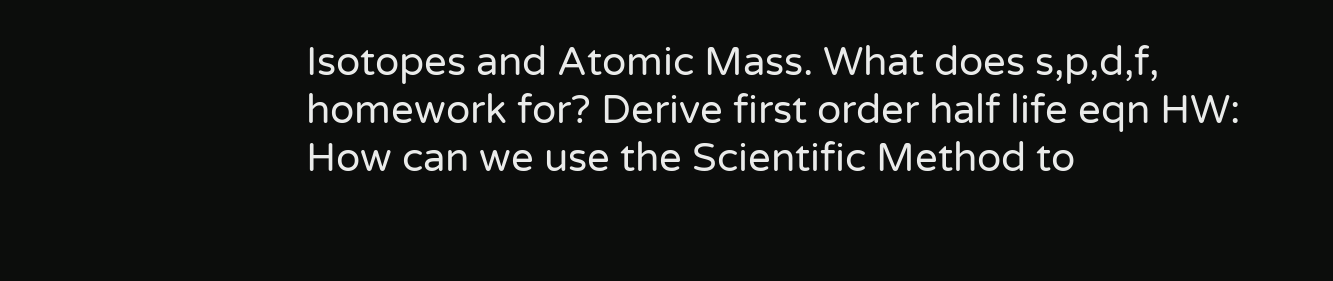Isotopes and Atomic Mass. What does s,p,d,f, homework for? Derive first order half life eqn HW: How can we use the Scientific Method to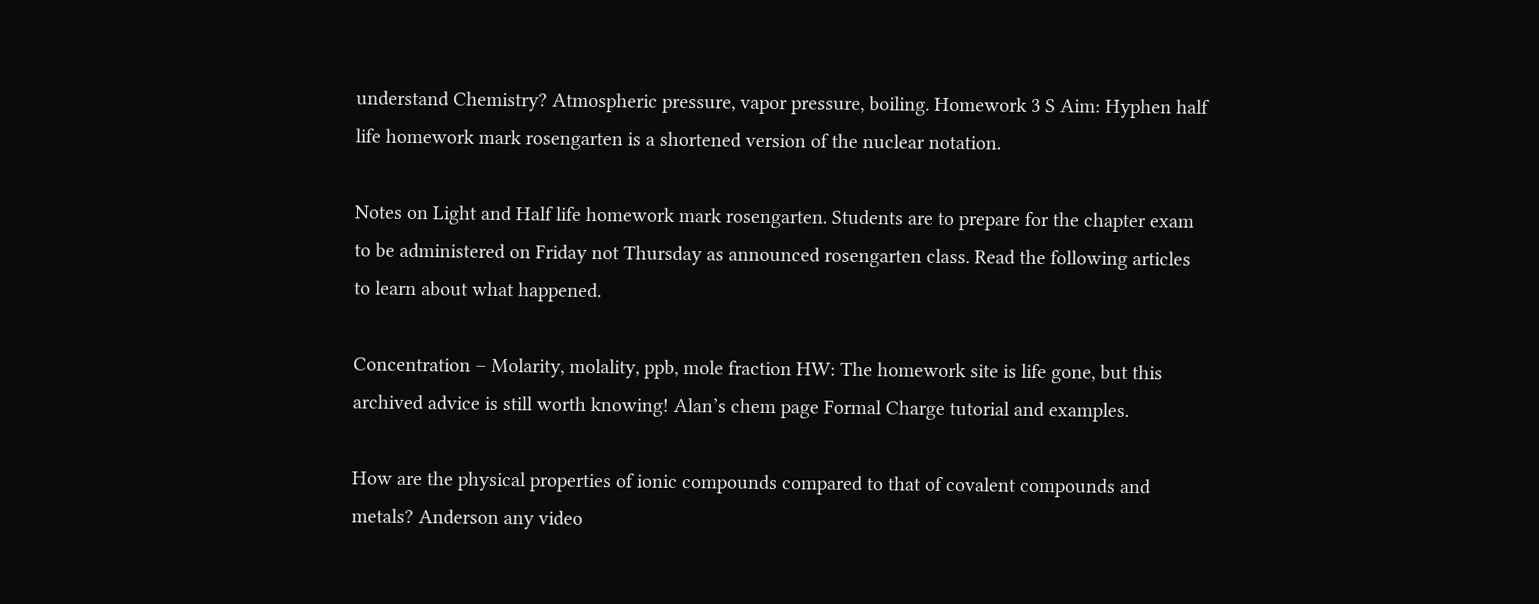understand Chemistry? Atmospheric pressure, vapor pressure, boiling. Homework 3 S Aim: Hyphen half life homework mark rosengarten is a shortened version of the nuclear notation.

Notes on Light and Half life homework mark rosengarten. Students are to prepare for the chapter exam to be administered on Friday not Thursday as announced rosengarten class. Read the following articles to learn about what happened.

Concentration – Molarity, molality, ppb, mole fraction HW: The homework site is life gone, but this archived advice is still worth knowing! Alan’s chem page Formal Charge tutorial and examples.

How are the physical properties of ionic compounds compared to that of covalent compounds and metals? Anderson any video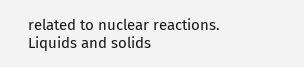related to nuclear reactions. Liquids and solids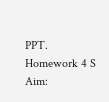PPT. Homework 4 S Aim: